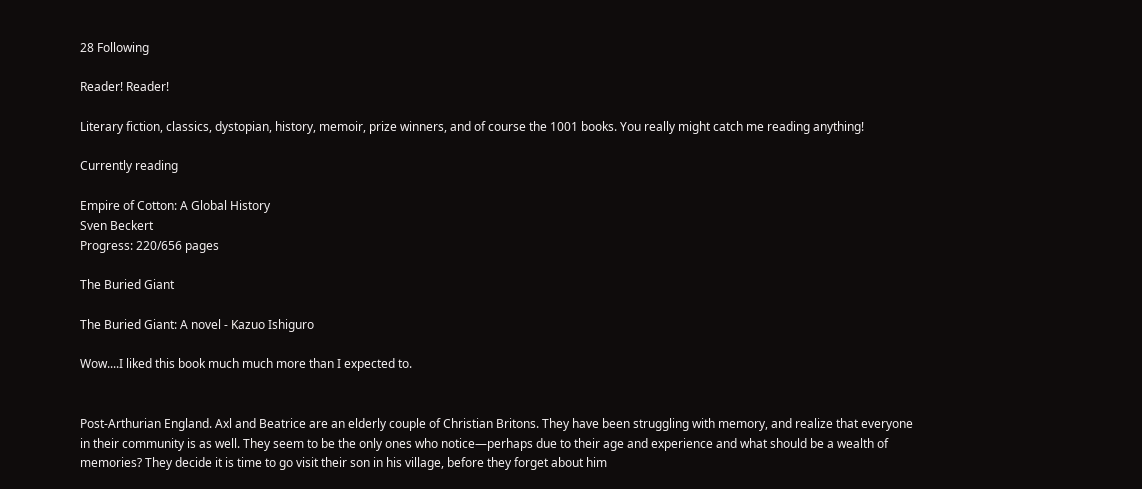28 Following

Reader! Reader!

Literary fiction, classics, dystopian, history, memoir, prize winners, and of course the 1001 books. You really might catch me reading anything!

Currently reading

Empire of Cotton: A Global History
Sven Beckert
Progress: 220/656 pages

The Buried Giant

The Buried Giant: A novel - Kazuo Ishiguro

Wow....I liked this book much much more than I expected to.


Post-Arthurian England. Axl and Beatrice are an elderly couple of Christian Britons. They have been struggling with memory, and realize that everyone in their community is as well. They seem to be the only ones who notice—perhaps due to their age and experience and what should be a wealth of memories? They decide it is time to go visit their son in his village, before they forget about him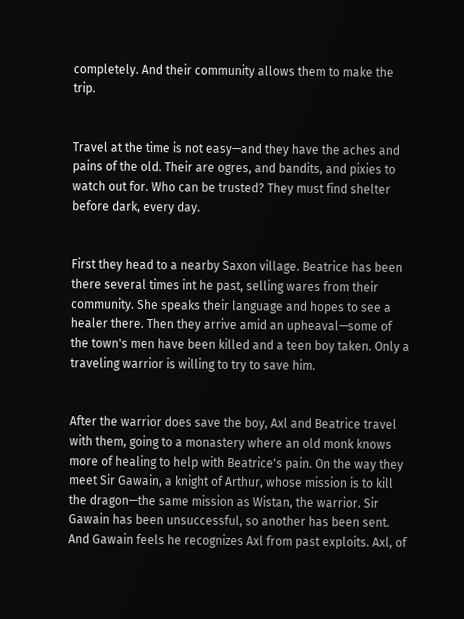completely. And their community allows them to make the trip.


Travel at the time is not easy—and they have the aches and pains of the old. Their are ogres, and bandits, and pixies to watch out for. Who can be trusted? They must find shelter before dark, every day.


First they head to a nearby Saxon village. Beatrice has been there several times int he past, selling wares from their community. She speaks their language and hopes to see a healer there. Then they arrive amid an upheaval—some of the town's men have been killed and a teen boy taken. Only a traveling warrior is willing to try to save him.


After the warrior does save the boy, Axl and Beatrice travel with them, going to a monastery where an old monk knows more of healing to help with Beatrice's pain. On the way they meet Sir Gawain, a knight of Arthur, whose mission is to kill the dragon—the same mission as Wistan, the warrior. Sir Gawain has been unsuccessful, so another has been sent. And Gawain feels he recognizes Axl from past exploits. Axl, of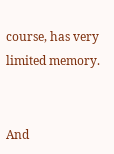course, has very limited memory.


And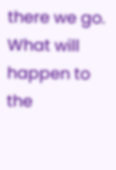there we go. What will happen to the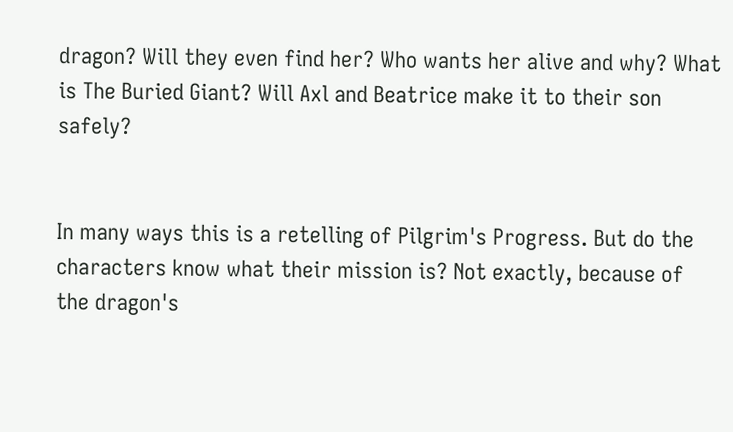dragon? Will they even find her? Who wants her alive and why? What is The Buried Giant? Will Axl and Beatrice make it to their son safely?


In many ways this is a retelling of Pilgrim's Progress. But do the characters know what their mission is? Not exactly, because of the dragon's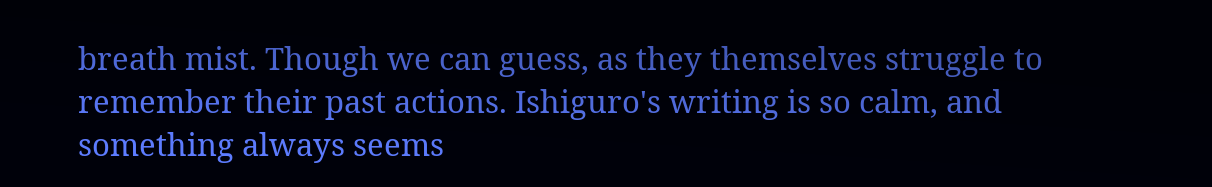breath mist. Though we can guess, as they themselves struggle to remember their past actions. Ishiguro's writing is so calm, and something always seems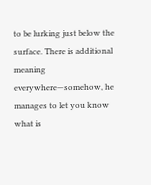to be lurking just below the surface. There is additional meaning everywhere—somehow, he manages to let you know what is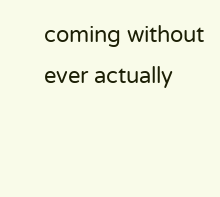coming without ever actually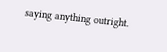saying anything outright.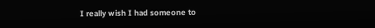I really wish I had someone to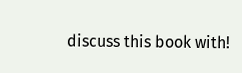discuss this book with!